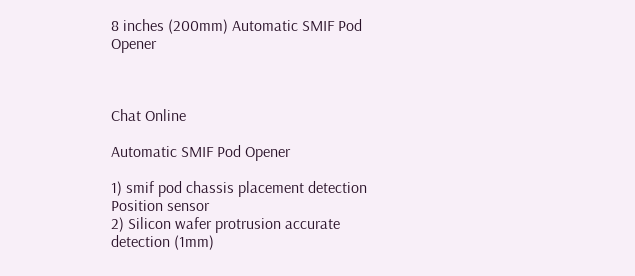8 inches (200mm) Automatic SMIF Pod Opener



Chat Online

Automatic SMIF Pod Opener

1) smif pod chassis placement detection
Position sensor
2) Silicon wafer protrusion accurate detection (1mm)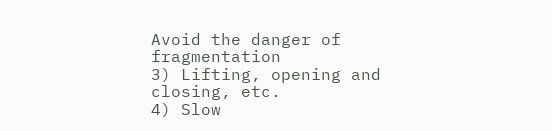Avoid the danger of fragmentation
3) Lifting, opening and closing, etc.
4) Slow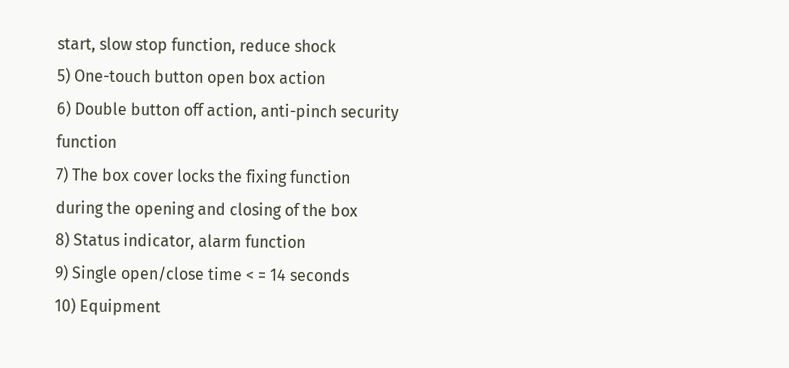start, slow stop function, reduce shock
5) One-touch button open box action
6) Double button off action, anti-pinch security function
7) The box cover locks the fixing function during the opening and closing of the box
8) Status indicator, alarm function
9) Single open/close time < = 14 seconds
10) Equipment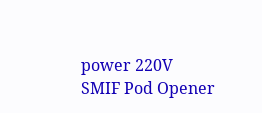power 220V
SMIF Pod Opener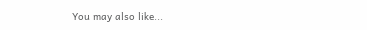You may also like...